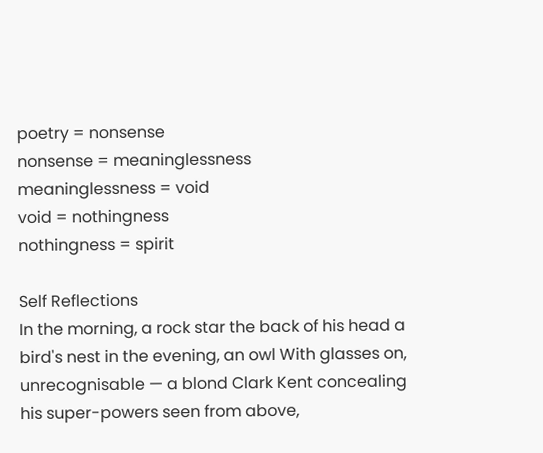poetry = nonsense
nonsense = meaninglessness
meaninglessness = void
void = nothingness
nothingness = spirit

Self Reflections
In the morning, a rock star the back of his head a bird's nest in the evening, an owl With glasses on, unrecognisable — a blond Clark Kent concealing his super-powers seen from above,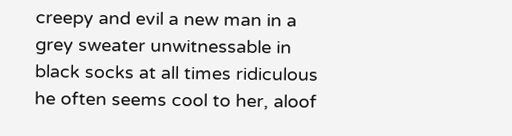creepy and evil a new man in a grey sweater unwitnessable in black socks at all times ridiculous he often seems cool to her, aloof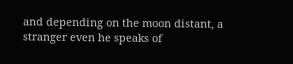and depending on the moon distant, a stranger even he speaks of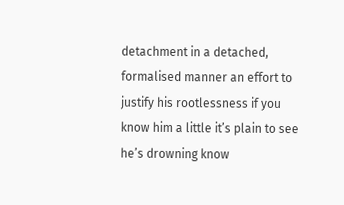detachment in a detached, formalised manner an effort to justify his rootlessness if you know him a little it’s plain to see he’s drowning know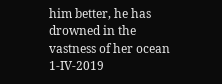him better, he has drowned in the vastness of her ocean 1-IV-2019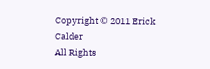Copyright © 2011 Erick Calder
All Rights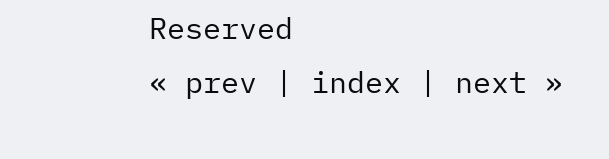Reserved
« prev | index | next »